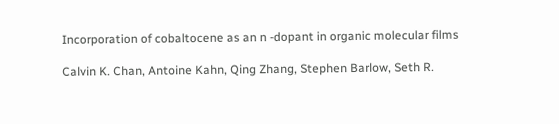Incorporation of cobaltocene as an n -dopant in organic molecular films

Calvin K. Chan, Antoine Kahn, Qing Zhang, Stephen Barlow, Seth R.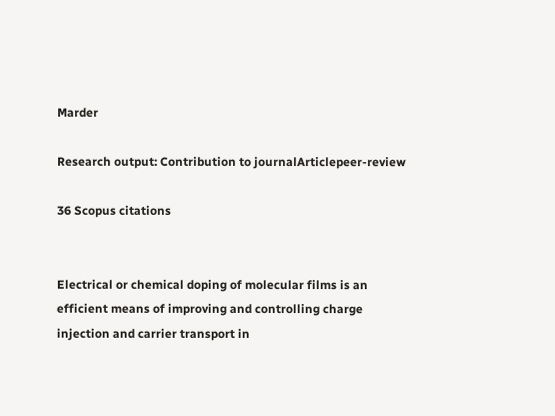Marder

Research output: Contribution to journalArticlepeer-review

36 Scopus citations


Electrical or chemical doping of molecular films is an efficient means of improving and controlling charge injection and carrier transport in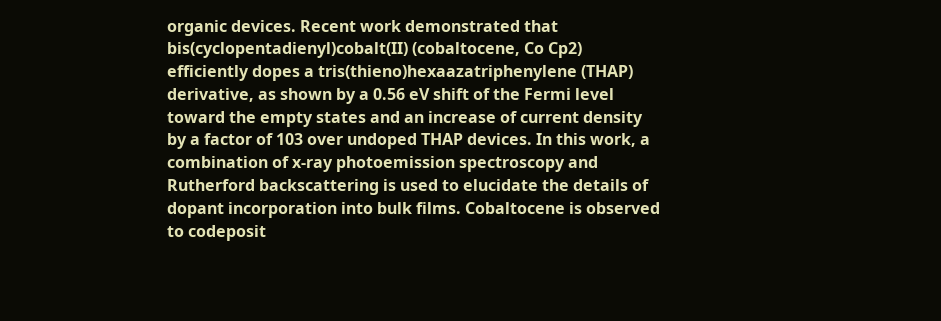organic devices. Recent work demonstrated that bis(cyclopentadienyl)cobalt(II) (cobaltocene, Co Cp2) efficiently dopes a tris(thieno)hexaazatriphenylene (THAP) derivative, as shown by a 0.56 eV shift of the Fermi level toward the empty states and an increase of current density by a factor of 103 over undoped THAP devices. In this work, a combination of x-ray photoemission spectroscopy and Rutherford backscattering is used to elucidate the details of dopant incorporation into bulk films. Cobaltocene is observed to codeposit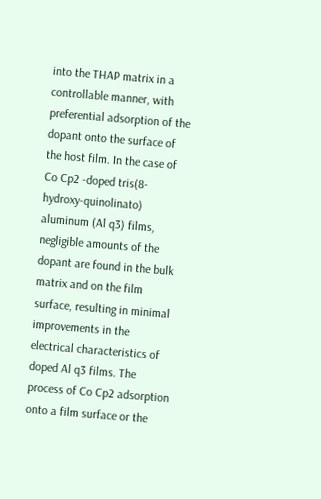into the THAP matrix in a controllable manner, with preferential adsorption of the dopant onto the surface of the host film. In the case of Co Cp2 -doped tris(8-hydroxy-quinolinato) aluminum (Al q3) films, negligible amounts of the dopant are found in the bulk matrix and on the film surface, resulting in minimal improvements in the electrical characteristics of doped Al q3 films. The process of Co Cp2 adsorption onto a film surface or the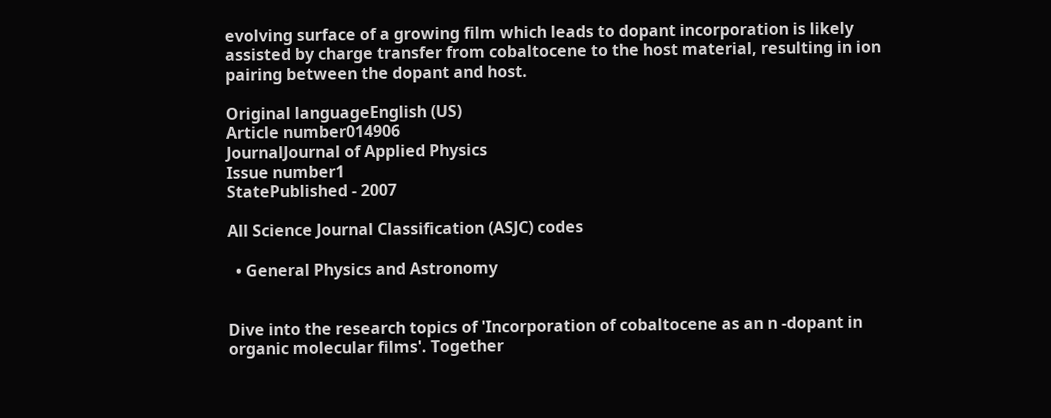evolving surface of a growing film which leads to dopant incorporation is likely assisted by charge transfer from cobaltocene to the host material, resulting in ion pairing between the dopant and host.

Original languageEnglish (US)
Article number014906
JournalJournal of Applied Physics
Issue number1
StatePublished - 2007

All Science Journal Classification (ASJC) codes

  • General Physics and Astronomy


Dive into the research topics of 'Incorporation of cobaltocene as an n -dopant in organic molecular films'. Together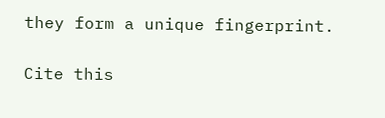they form a unique fingerprint.

Cite this